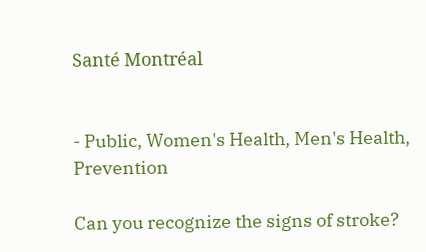Santé Montréal


- Public, Women's Health, Men's Health, Prevention

Can you recognize the signs of stroke?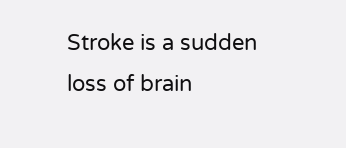Stroke is a sudden loss of brain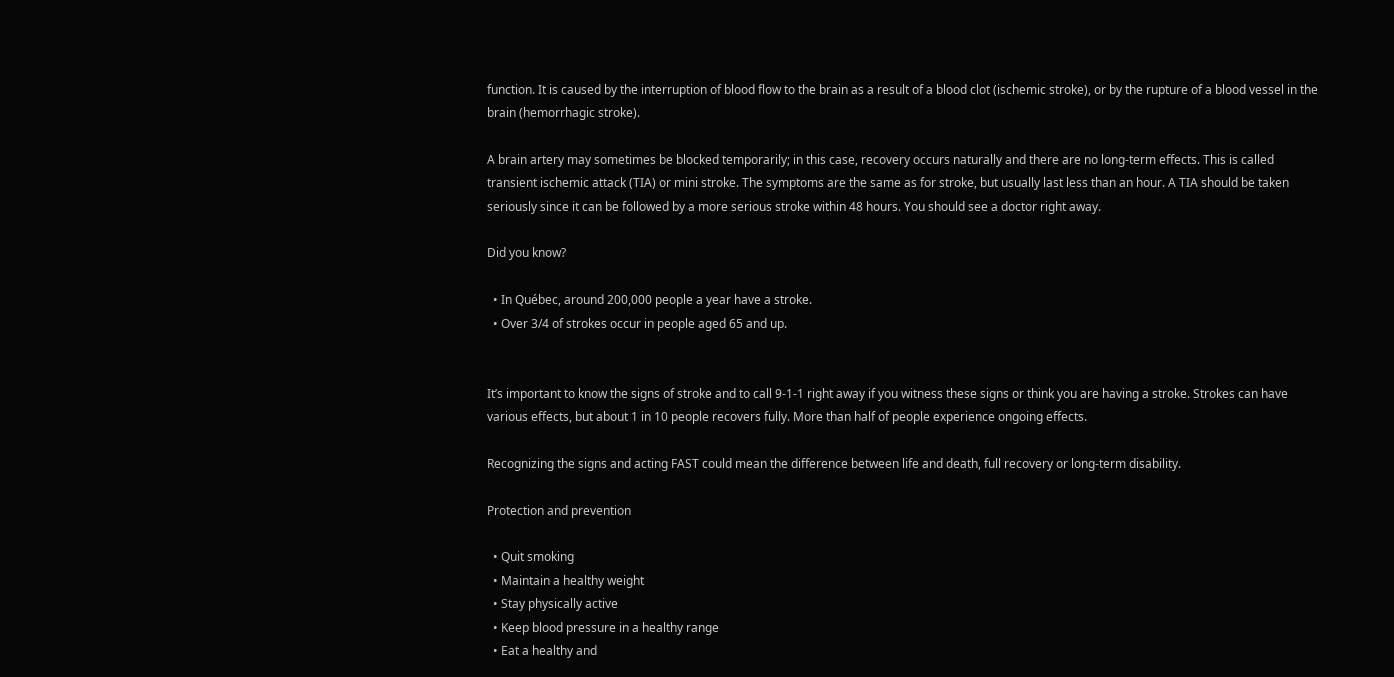function. It is caused by the interruption of blood flow to the brain as a result of a blood clot (ischemic stroke), or by the rupture of a blood vessel in the brain (hemorrhagic stroke).

A brain artery may sometimes be blocked temporarily; in this case, recovery occurs naturally and there are no long-term effects. This is called transient ischemic attack (TIA) or mini stroke. The symptoms are the same as for stroke, but usually last less than an hour. A TIA should be taken seriously since it can be followed by a more serious stroke within 48 hours. You should see a doctor right away.

Did you know?

  • In Québec, around 200,000 people a year have a stroke.
  • Over 3/4 of strokes occur in people aged 65 and up.


It’s important to know the signs of stroke and to call 9-1-1 right away if you witness these signs or think you are having a stroke. Strokes can have various effects, but about 1 in 10 people recovers fully. More than half of people experience ongoing effects.

Recognizing the signs and acting FAST could mean the difference between life and death, full recovery or long-term disability.

Protection and prevention

  • Quit smoking
  • Maintain a healthy weight
  • Stay physically active
  • Keep blood pressure in a healthy range
  • Eat a healthy and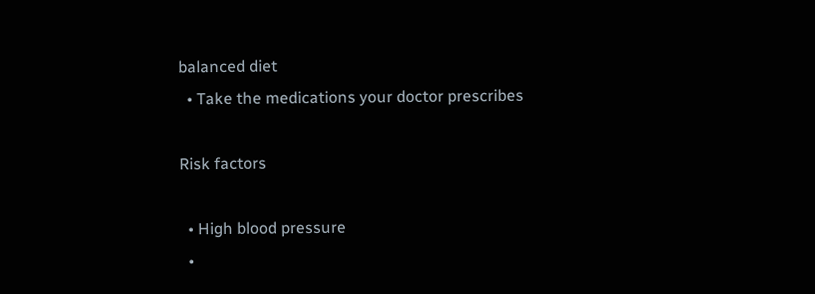balanced diet
  • Take the medications your doctor prescribes

Risk factors

  • High blood pressure
  •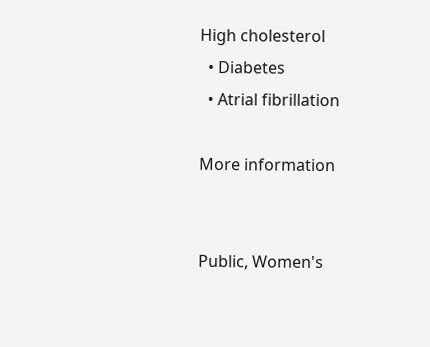High cholesterol
  • Diabetes
  • Atrial fibrillation

More information


Public, Women's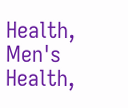Health, Men's Health,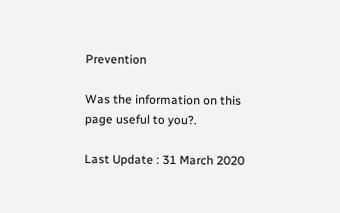Prevention

Was the information on this page useful to you?.

Last Update : 31 March 2020